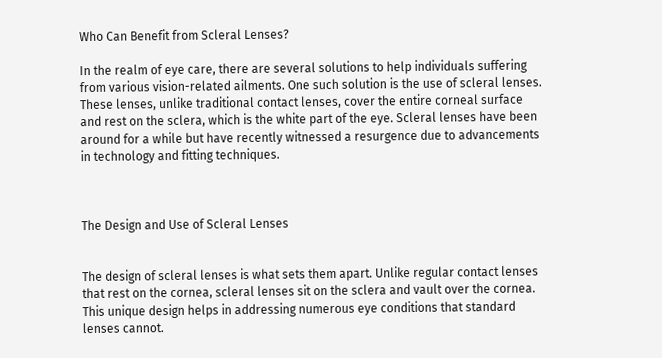Who Can Benefit from Scleral Lenses?

In the realm of eye care, there are several solutions to help individuals suffering from various vision-related ailments. One such solution is the use of scleral lenses. These lenses, unlike traditional contact lenses, cover the entire corneal surface and rest on the sclera, which is the white part of the eye. Scleral lenses have been around for a while but have recently witnessed a resurgence due to advancements in technology and fitting techniques.



The Design and Use of Scleral Lenses


The design of scleral lenses is what sets them apart. Unlike regular contact lenses that rest on the cornea, scleral lenses sit on the sclera and vault over the cornea. This unique design helps in addressing numerous eye conditions that standard lenses cannot.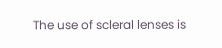The use of scleral lenses is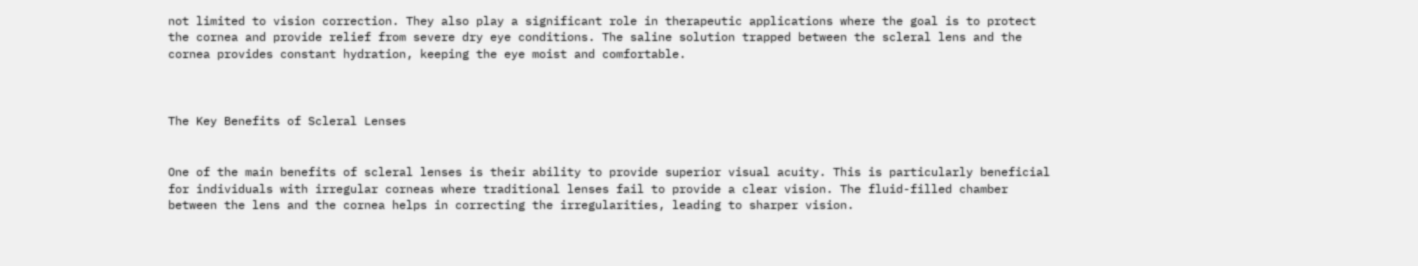not limited to vision correction. They also play a significant role in therapeutic applications where the goal is to protect the cornea and provide relief from severe dry eye conditions. The saline solution trapped between the scleral lens and the cornea provides constant hydration, keeping the eye moist and comfortable.



The Key Benefits of Scleral Lenses


One of the main benefits of scleral lenses is their ability to provide superior visual acuity. This is particularly beneficial for individuals with irregular corneas where traditional lenses fail to provide a clear vision. The fluid-filled chamber between the lens and the cornea helps in correcting the irregularities, leading to sharper vision.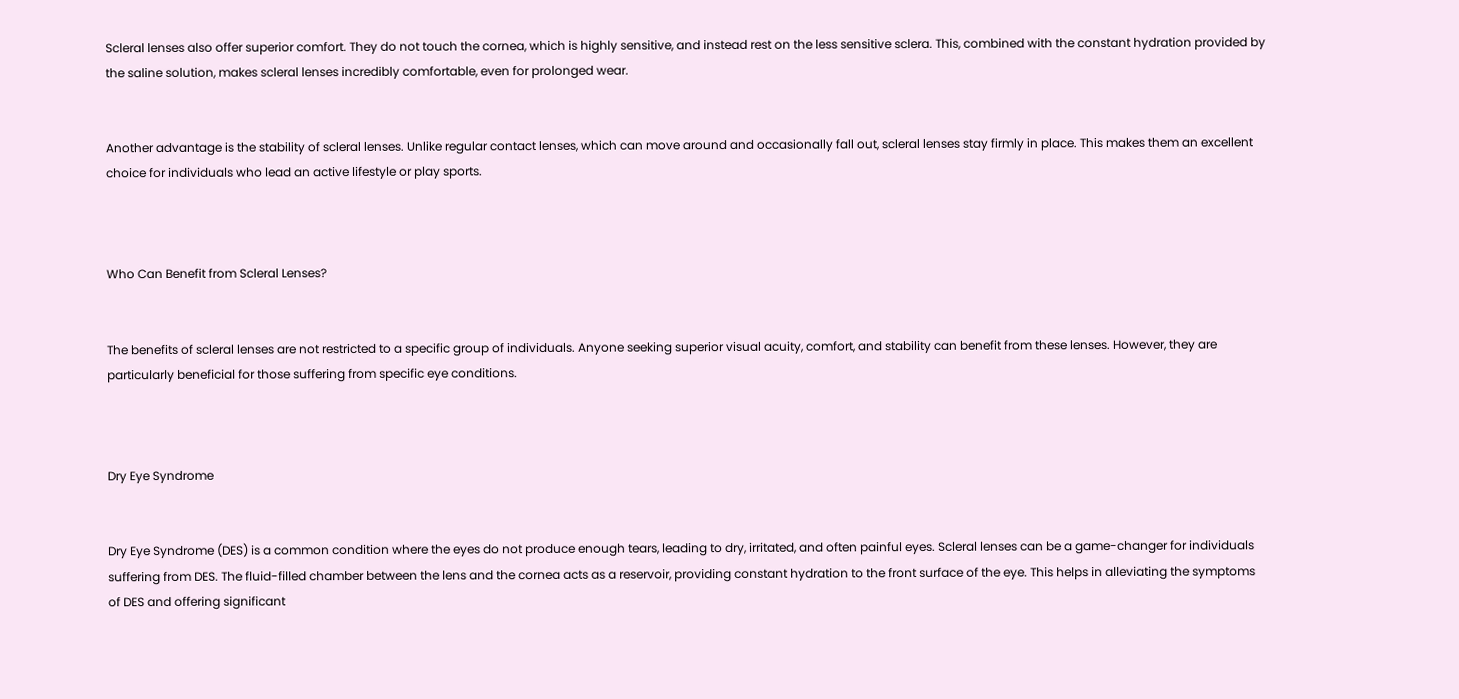Scleral lenses also offer superior comfort. They do not touch the cornea, which is highly sensitive, and instead rest on the less sensitive sclera. This, combined with the constant hydration provided by the saline solution, makes scleral lenses incredibly comfortable, even for prolonged wear.


Another advantage is the stability of scleral lenses. Unlike regular contact lenses, which can move around and occasionally fall out, scleral lenses stay firmly in place. This makes them an excellent choice for individuals who lead an active lifestyle or play sports.



Who Can Benefit from Scleral Lenses?


The benefits of scleral lenses are not restricted to a specific group of individuals. Anyone seeking superior visual acuity, comfort, and stability can benefit from these lenses. However, they are particularly beneficial for those suffering from specific eye conditions.



Dry Eye Syndrome


Dry Eye Syndrome (DES) is a common condition where the eyes do not produce enough tears, leading to dry, irritated, and often painful eyes. Scleral lenses can be a game-changer for individuals suffering from DES. The fluid-filled chamber between the lens and the cornea acts as a reservoir, providing constant hydration to the front surface of the eye. This helps in alleviating the symptoms of DES and offering significant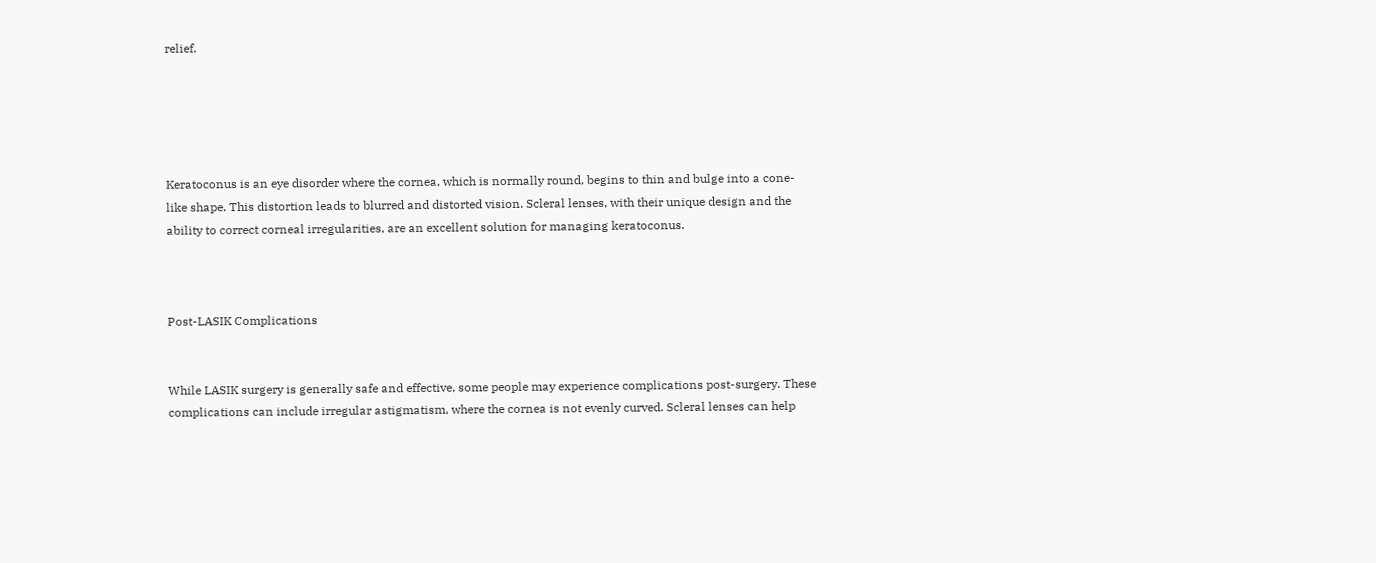relief.





Keratoconus is an eye disorder where the cornea, which is normally round, begins to thin and bulge into a cone-like shape. This distortion leads to blurred and distorted vision. Scleral lenses, with their unique design and the ability to correct corneal irregularities, are an excellent solution for managing keratoconus.



Post-LASIK Complications


While LASIK surgery is generally safe and effective, some people may experience complications post-surgery. These complications can include irregular astigmatism, where the cornea is not evenly curved. Scleral lenses can help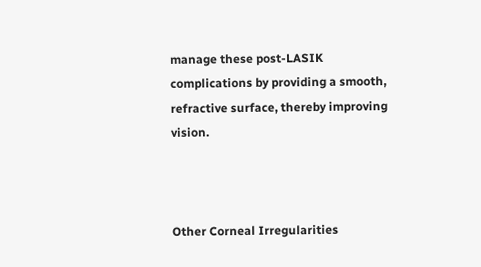manage these post-LASIK complications by providing a smooth, refractive surface, thereby improving vision.



Other Corneal Irregularities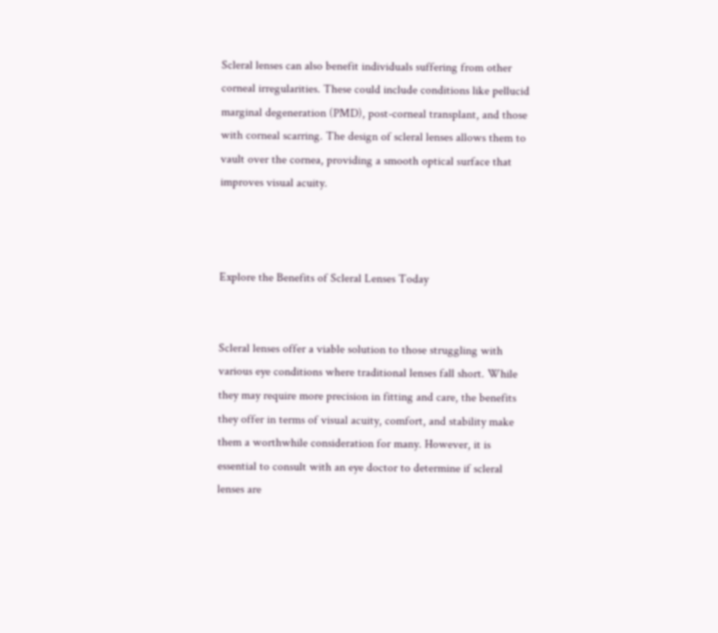Scleral lenses can also benefit individuals suffering from other corneal irregularities. These could include conditions like pellucid marginal degeneration (PMD), post-corneal transplant, and those with corneal scarring. The design of scleral lenses allows them to vault over the cornea, providing a smooth optical surface that improves visual acuity.



Explore the Benefits of Scleral Lenses Today


Scleral lenses offer a viable solution to those struggling with various eye conditions where traditional lenses fall short. While they may require more precision in fitting and care, the benefits they offer in terms of visual acuity, comfort, and stability make them a worthwhile consideration for many. However, it is essential to consult with an eye doctor to determine if scleral lenses are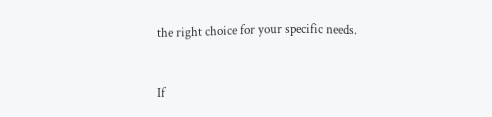the right choice for your specific needs.


If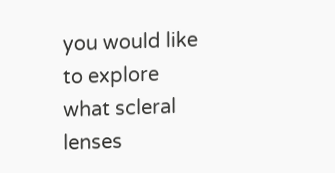you would like to explore what scleral lenses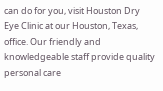can do for you, visit Houston Dry Eye Clinic at our Houston, Texas, office. Our friendly and knowledgeable staff provide quality personal care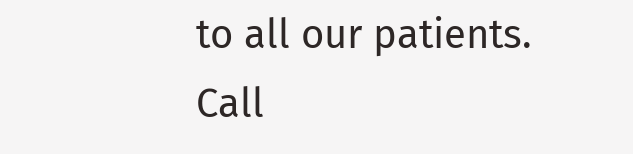to all our patients. Call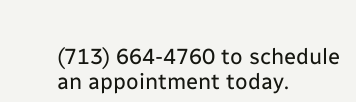(713) 664-4760 to schedule an appointment today.